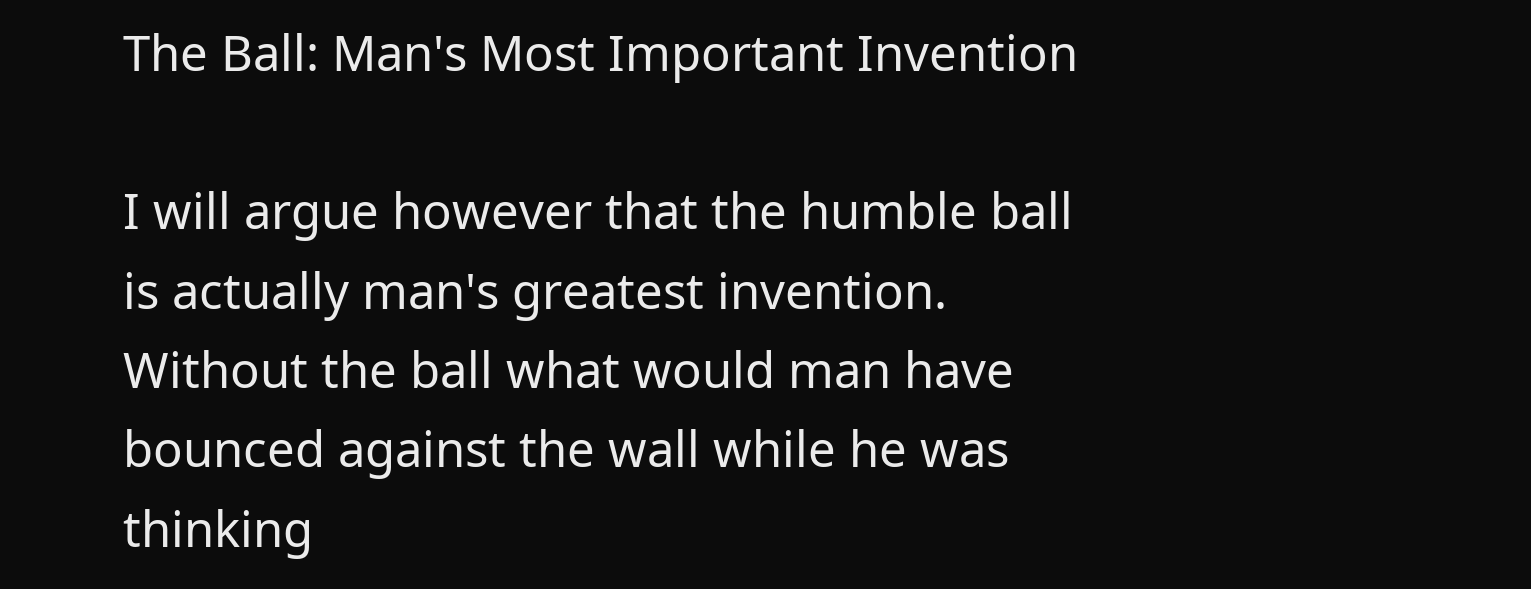The Ball: Man's Most Important Invention

I will argue however that the humble ball is actually man's greatest invention. Without the ball what would man have bounced against the wall while he was thinking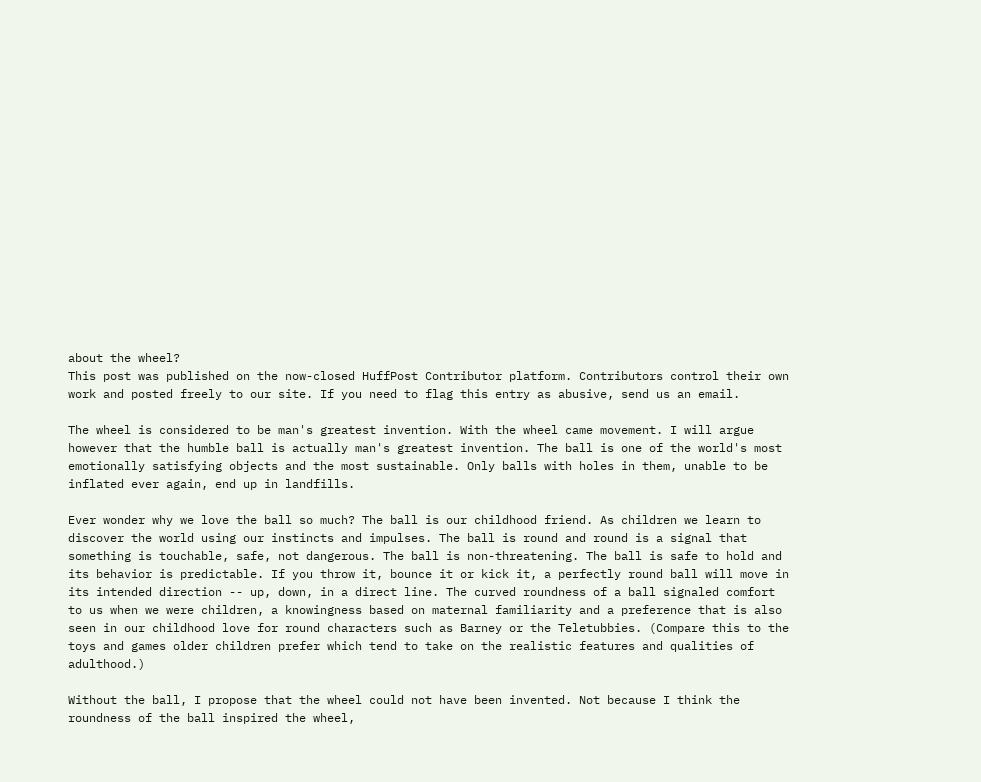about the wheel?
This post was published on the now-closed HuffPost Contributor platform. Contributors control their own work and posted freely to our site. If you need to flag this entry as abusive, send us an email.

The wheel is considered to be man's greatest invention. With the wheel came movement. I will argue however that the humble ball is actually man's greatest invention. The ball is one of the world's most emotionally satisfying objects and the most sustainable. Only balls with holes in them, unable to be inflated ever again, end up in landfills.

Ever wonder why we love the ball so much? The ball is our childhood friend. As children we learn to discover the world using our instincts and impulses. The ball is round and round is a signal that something is touchable, safe, not dangerous. The ball is non-threatening. The ball is safe to hold and its behavior is predictable. If you throw it, bounce it or kick it, a perfectly round ball will move in its intended direction -- up, down, in a direct line. The curved roundness of a ball signaled comfort to us when we were children, a knowingness based on maternal familiarity and a preference that is also seen in our childhood love for round characters such as Barney or the Teletubbies. (Compare this to the toys and games older children prefer which tend to take on the realistic features and qualities of adulthood.)

Without the ball, I propose that the wheel could not have been invented. Not because I think the roundness of the ball inspired the wheel,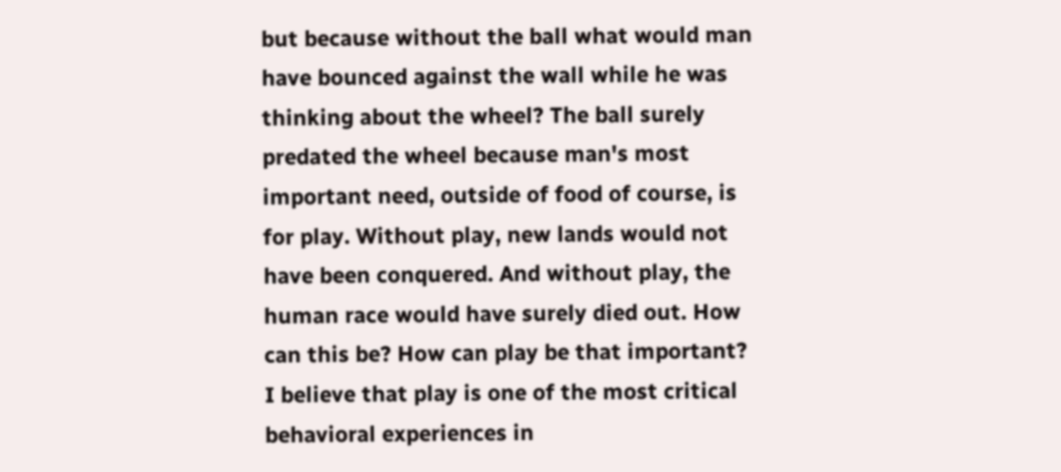but because without the ball what would man have bounced against the wall while he was thinking about the wheel? The ball surely predated the wheel because man's most important need, outside of food of course, is for play. Without play, new lands would not have been conquered. And without play, the human race would have surely died out. How can this be? How can play be that important? I believe that play is one of the most critical behavioral experiences in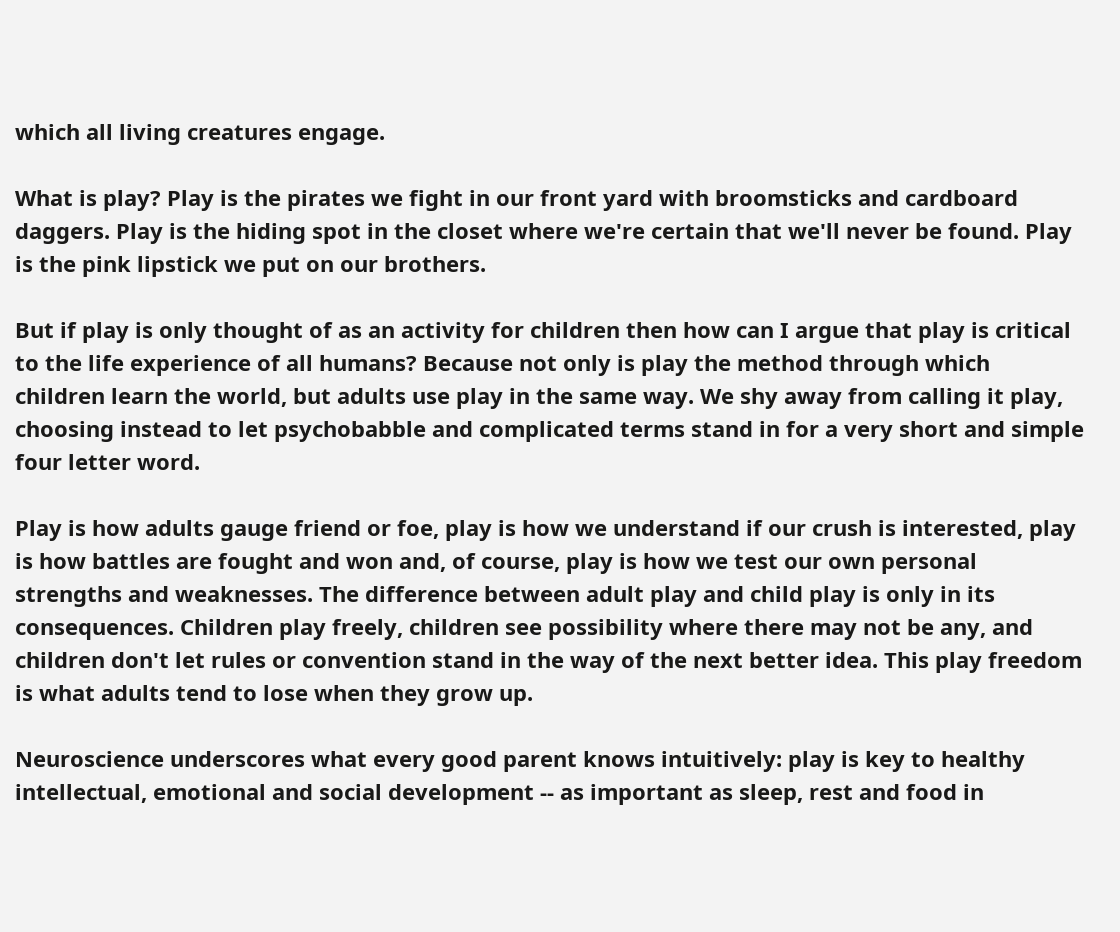which all living creatures engage.

What is play? Play is the pirates we fight in our front yard with broomsticks and cardboard daggers. Play is the hiding spot in the closet where we're certain that we'll never be found. Play is the pink lipstick we put on our brothers.

But if play is only thought of as an activity for children then how can I argue that play is critical to the life experience of all humans? Because not only is play the method through which children learn the world, but adults use play in the same way. We shy away from calling it play, choosing instead to let psychobabble and complicated terms stand in for a very short and simple four letter word.

Play is how adults gauge friend or foe, play is how we understand if our crush is interested, play is how battles are fought and won and, of course, play is how we test our own personal strengths and weaknesses. The difference between adult play and child play is only in its consequences. Children play freely, children see possibility where there may not be any, and children don't let rules or convention stand in the way of the next better idea. This play freedom is what adults tend to lose when they grow up.

Neuroscience underscores what every good parent knows intuitively: play is key to healthy intellectual, emotional and social development -- as important as sleep, rest and food in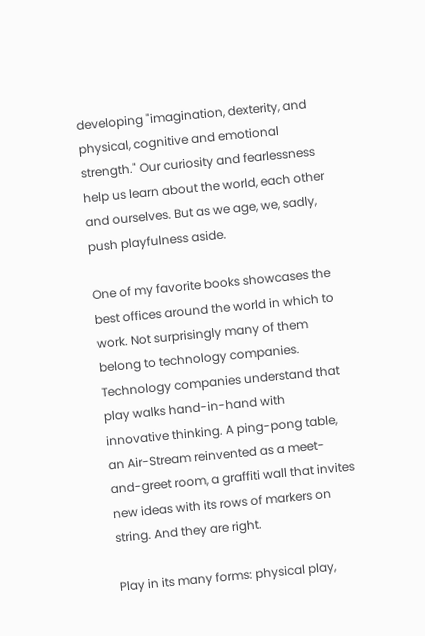developing "imagination, dexterity, and physical, cognitive and emotional strength." Our curiosity and fearlessness help us learn about the world, each other and ourselves. But as we age, we, sadly, push playfulness aside.

One of my favorite books showcases the best offices around the world in which to work. Not surprisingly many of them belong to technology companies. Technology companies understand that play walks hand-in-hand with innovative thinking. A ping-pong table, an Air-Stream reinvented as a meet-and-greet room, a graffiti wall that invites new ideas with its rows of markers on string. And they are right.

Play in its many forms: physical play,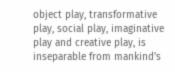object play, transformative play, social play, imaginative play and creative play, is inseparable from mankind's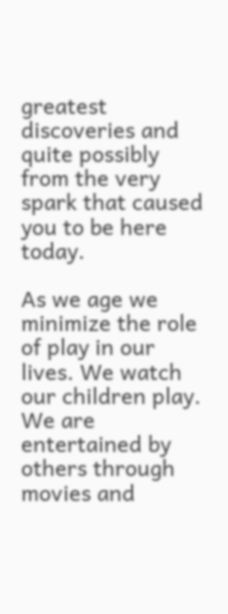greatest discoveries and quite possibly from the very spark that caused you to be here today.

As we age we minimize the role of play in our lives. We watch our children play. We are entertained by others through movies and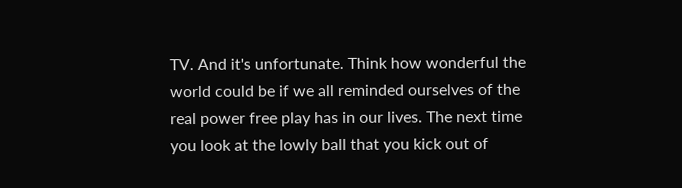TV. And it's unfortunate. Think how wonderful the world could be if we all reminded ourselves of the real power free play has in our lives. The next time you look at the lowly ball that you kick out of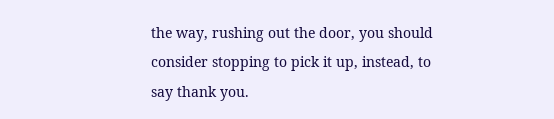the way, rushing out the door, you should consider stopping to pick it up, instead, to say thank you.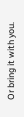Or bring it with you.